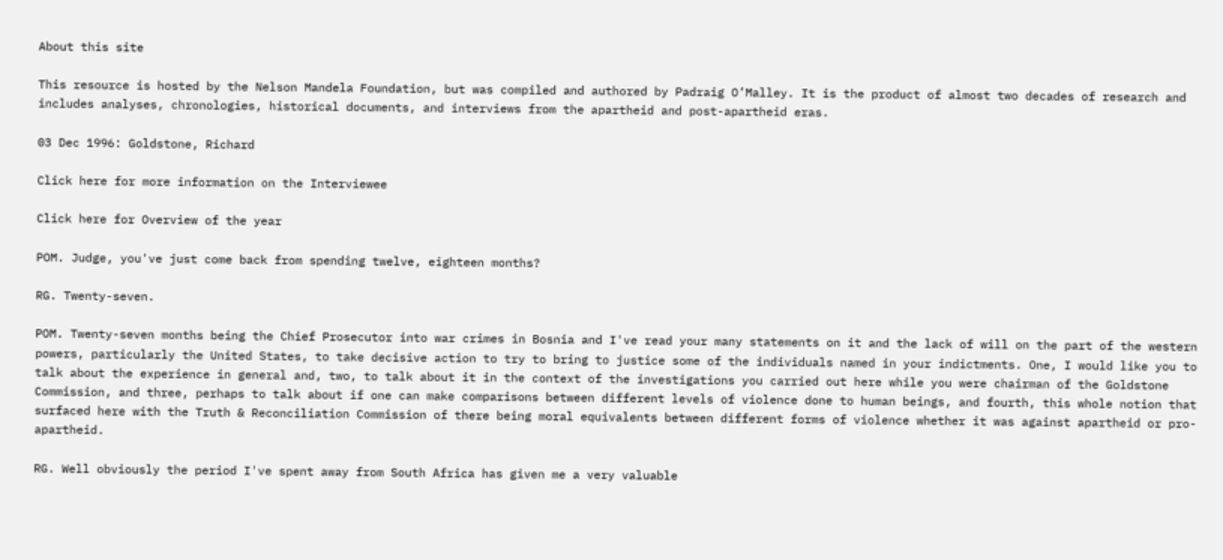About this site

This resource is hosted by the Nelson Mandela Foundation, but was compiled and authored by Padraig O’Malley. It is the product of almost two decades of research and includes analyses, chronologies, historical documents, and interviews from the apartheid and post-apartheid eras.

03 Dec 1996: Goldstone, Richard

Click here for more information on the Interviewee

Click here for Overview of the year

POM. Judge, you've just come back from spending twelve, eighteen months?

RG. Twenty-seven.

POM. Twenty-seven months being the Chief Prosecutor into war crimes in Bosnia and I've read your many statements on it and the lack of will on the part of the western powers, particularly the United States, to take decisive action to try to bring to justice some of the individuals named in your indictments. One, I would like you to talk about the experience in general and, two, to talk about it in the context of the investigations you carried out here while you were chairman of the Goldstone Commission, and three, perhaps to talk about if one can make comparisons between different levels of violence done to human beings, and fourth, this whole notion that surfaced here with the Truth & Reconciliation Commission of there being moral equivalents between different forms of violence whether it was against apartheid or pro-apartheid.

RG. Well obviously the period I've spent away from South Africa has given me a very valuable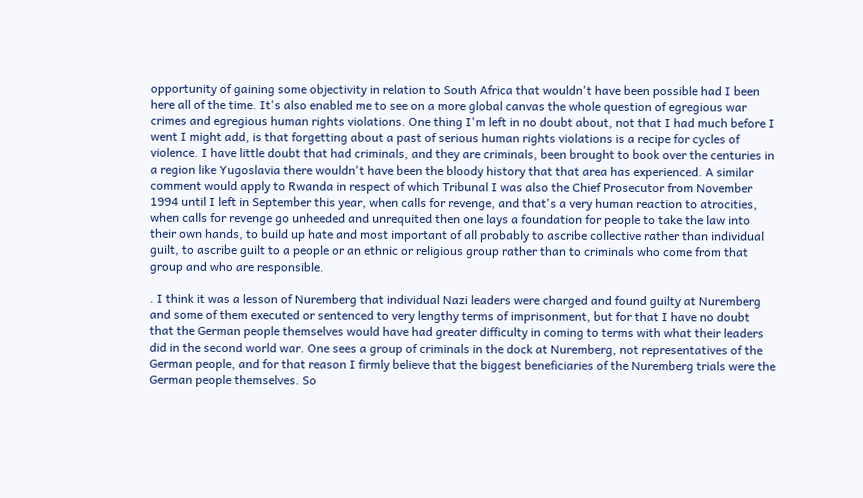opportunity of gaining some objectivity in relation to South Africa that wouldn't have been possible had I been here all of the time. It's also enabled me to see on a more global canvas the whole question of egregious war crimes and egregious human rights violations. One thing I'm left in no doubt about, not that I had much before I went I might add, is that forgetting about a past of serious human rights violations is a recipe for cycles of violence. I have little doubt that had criminals, and they are criminals, been brought to book over the centuries in a region like Yugoslavia there wouldn't have been the bloody history that that area has experienced. A similar comment would apply to Rwanda in respect of which Tribunal I was also the Chief Prosecutor from November 1994 until I left in September this year, when calls for revenge, and that's a very human reaction to atrocities, when calls for revenge go unheeded and unrequited then one lays a foundation for people to take the law into their own hands, to build up hate and most important of all probably to ascribe collective rather than individual guilt, to ascribe guilt to a people or an ethnic or religious group rather than to criminals who come from that group and who are responsible.

. I think it was a lesson of Nuremberg that individual Nazi leaders were charged and found guilty at Nuremberg and some of them executed or sentenced to very lengthy terms of imprisonment, but for that I have no doubt that the German people themselves would have had greater difficulty in coming to terms with what their leaders did in the second world war. One sees a group of criminals in the dock at Nuremberg, not representatives of the German people, and for that reason I firmly believe that the biggest beneficiaries of the Nuremberg trials were the German people themselves. So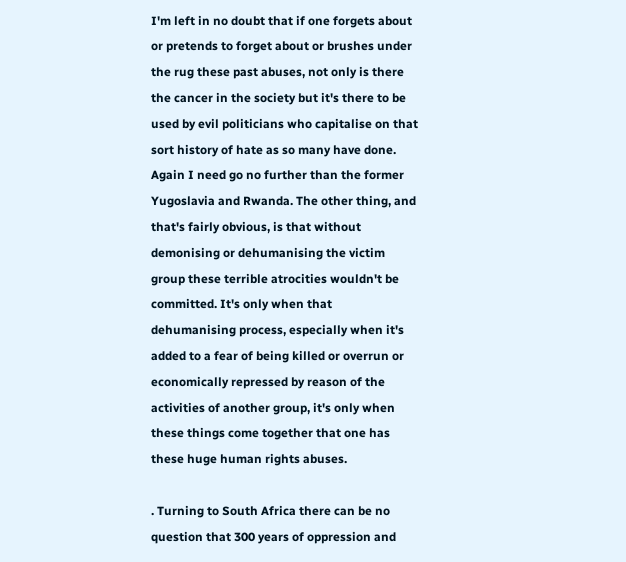I'm left in no doubt that if one forgets about or pretends to forget about or brushes under the rug these past abuses, not only is there the cancer in the society but it's there to be used by evil politicians who capitalise on that sort history of hate as so many have done. Again I need go no further than the former Yugoslavia and Rwanda. The other thing, and that's fairly obvious, is that without demonising or dehumanising the victim group these terrible atrocities wouldn't be committed. It's only when that dehumanising process, especially when it's added to a fear of being killed or overrun or economically repressed by reason of the activities of another group, it's only when these things come together that one has these huge human rights abuses.

. Turning to South Africa there can be no question that 300 years of oppression and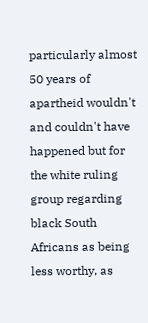particularly almost 50 years of apartheid wouldn't and couldn't have happened but for the white ruling group regarding black South Africans as being less worthy, as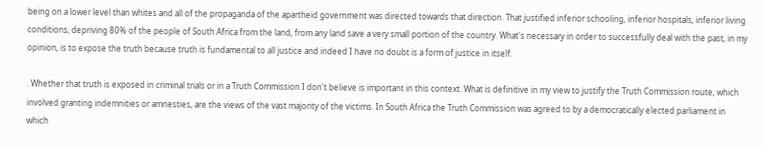being on a lower level than whites and all of the propaganda of the apartheid government was directed towards that direction. That justified inferior schooling, inferior hospitals, inferior living conditions, depriving 80% of the people of South Africa from the land, from any land save a very small portion of the country. What's necessary in order to successfully deal with the past, in my opinion, is to expose the truth because truth is fundamental to all justice and indeed I have no doubt is a form of justice in itself.

. Whether that truth is exposed in criminal trials or in a Truth Commission I don't believe is important in this context. What is definitive in my view to justify the Truth Commission route, which involved granting indemnities or amnesties, are the views of the vast majority of the victims. In South Africa the Truth Commission was agreed to by a democratically elected parliament in which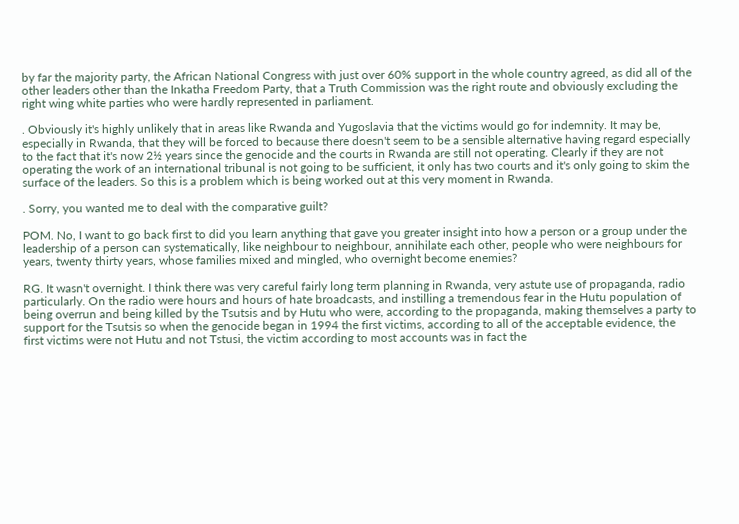by far the majority party, the African National Congress with just over 60% support in the whole country agreed, as did all of the other leaders other than the Inkatha Freedom Party, that a Truth Commission was the right route and obviously excluding the right wing white parties who were hardly represented in parliament.

. Obviously it's highly unlikely that in areas like Rwanda and Yugoslavia that the victims would go for indemnity. It may be, especially in Rwanda, that they will be forced to because there doesn't seem to be a sensible alternative having regard especially to the fact that it's now 2½ years since the genocide and the courts in Rwanda are still not operating. Clearly if they are not operating the work of an international tribunal is not going to be sufficient, it only has two courts and it's only going to skim the surface of the leaders. So this is a problem which is being worked out at this very moment in Rwanda.

. Sorry, you wanted me to deal with the comparative guilt?

POM. No, I want to go back first to did you learn anything that gave you greater insight into how a person or a group under the leadership of a person can systematically, like neighbour to neighbour, annihilate each other, people who were neighbours for years, twenty thirty years, whose families mixed and mingled, who overnight become enemies?

RG. It wasn't overnight. I think there was very careful fairly long term planning in Rwanda, very astute use of propaganda, radio particularly. On the radio were hours and hours of hate broadcasts, and instilling a tremendous fear in the Hutu population of being overrun and being killed by the Tsutsis and by Hutu who were, according to the propaganda, making themselves a party to support for the Tsutsis so when the genocide began in 1994 the first victims, according to all of the acceptable evidence, the first victims were not Hutu and not Tstusi, the victim according to most accounts was in fact the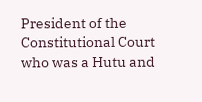President of the Constitutional Court who was a Hutu and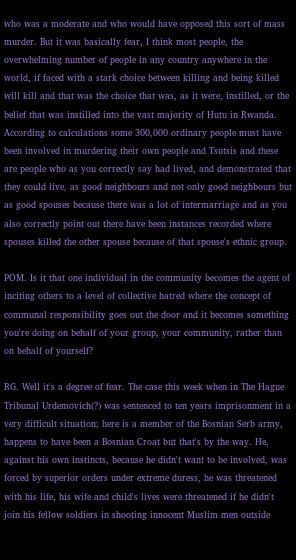who was a moderate and who would have opposed this sort of mass murder. But it was basically fear, I think most people, the overwhelming number of people in any country anywhere in the world, if faced with a stark choice between killing and being killed will kill and that was the choice that was, as it were, instilled, or the belief that was instilled into the vast majority of Hutu in Rwanda. According to calculations some 300,000 ordinary people must have been involved in murdering their own people and Tsutsis and these are people who as you correctly say had lived, and demonstrated that they could live, as good neighbours and not only good neighbours but as good spouses because there was a lot of intermarriage and as you also correctly point out there have been instances recorded where spouses killed the other spouse because of that spouse's ethnic group.

POM. Is it that one individual in the community becomes the agent of inciting others to a level of collective hatred where the concept of communal responsibility goes out the door and it becomes something you're doing on behalf of your group, your community, rather than on behalf of yourself?

RG. Well it's a degree of fear. The case this week when in The Hague Tribunal Urdemovich(?) was sentenced to ten years imprisonment in a very difficult situation; here is a member of the Bosnian Serb army, happens to have been a Bosnian Croat but that's by the way. He, against his own instincts, because he didn't want to be involved, was forced by superior orders under extreme duress, he was threatened with his life, his wife and child's lives were threatened if he didn't join his fellow soldiers in shooting innocent Muslim men outside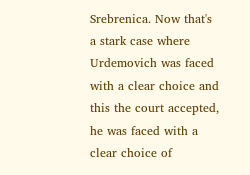Srebrenica. Now that's a stark case where Urdemovich was faced with a clear choice and this the court accepted, he was faced with a clear choice of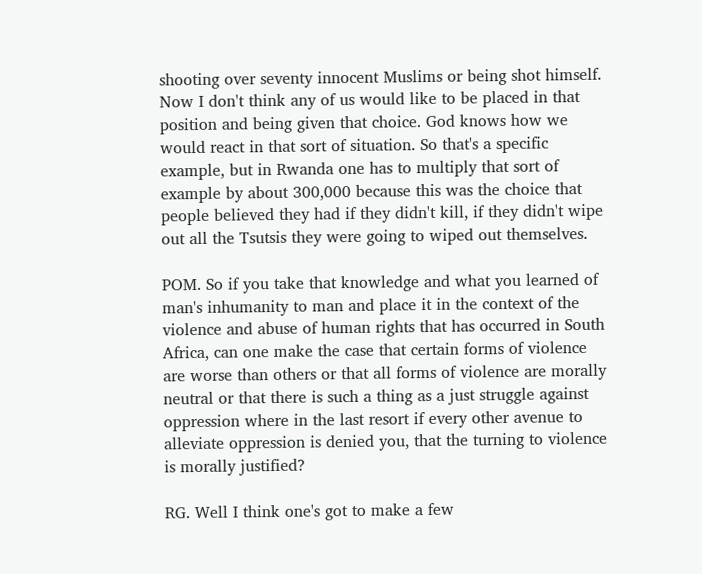shooting over seventy innocent Muslims or being shot himself. Now I don't think any of us would like to be placed in that position and being given that choice. God knows how we would react in that sort of situation. So that's a specific example, but in Rwanda one has to multiply that sort of example by about 300,000 because this was the choice that people believed they had if they didn't kill, if they didn't wipe out all the Tsutsis they were going to wiped out themselves.

POM. So if you take that knowledge and what you learned of man's inhumanity to man and place it in the context of the violence and abuse of human rights that has occurred in South Africa, can one make the case that certain forms of violence are worse than others or that all forms of violence are morally neutral or that there is such a thing as a just struggle against oppression where in the last resort if every other avenue to alleviate oppression is denied you, that the turning to violence is morally justified?

RG. Well I think one's got to make a few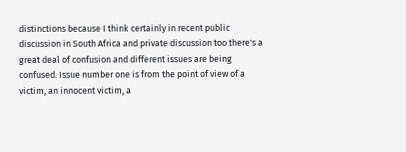distinctions because I think certainly in recent public discussion in South Africa and private discussion too there's a great deal of confusion and different issues are being confused. Issue number one is from the point of view of a victim, an innocent victim, a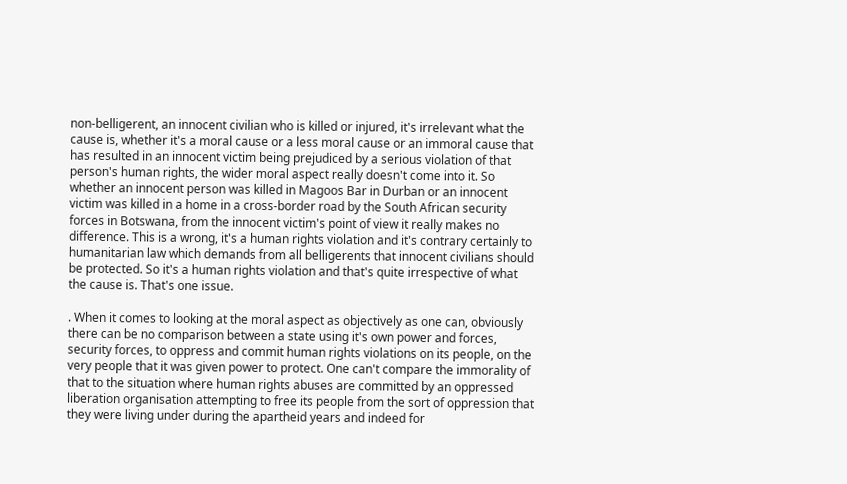non-belligerent, an innocent civilian who is killed or injured, it's irrelevant what the cause is, whether it's a moral cause or a less moral cause or an immoral cause that has resulted in an innocent victim being prejudiced by a serious violation of that person's human rights, the wider moral aspect really doesn't come into it. So whether an innocent person was killed in Magoos Bar in Durban or an innocent victim was killed in a home in a cross-border road by the South African security forces in Botswana, from the innocent victim's point of view it really makes no difference. This is a wrong, it's a human rights violation and it's contrary certainly to humanitarian law which demands from all belligerents that innocent civilians should be protected. So it's a human rights violation and that's quite irrespective of what the cause is. That's one issue.

. When it comes to looking at the moral aspect as objectively as one can, obviously there can be no comparison between a state using it's own power and forces, security forces, to oppress and commit human rights violations on its people, on the very people that it was given power to protect. One can't compare the immorality of that to the situation where human rights abuses are committed by an oppressed liberation organisation attempting to free its people from the sort of oppression that they were living under during the apartheid years and indeed for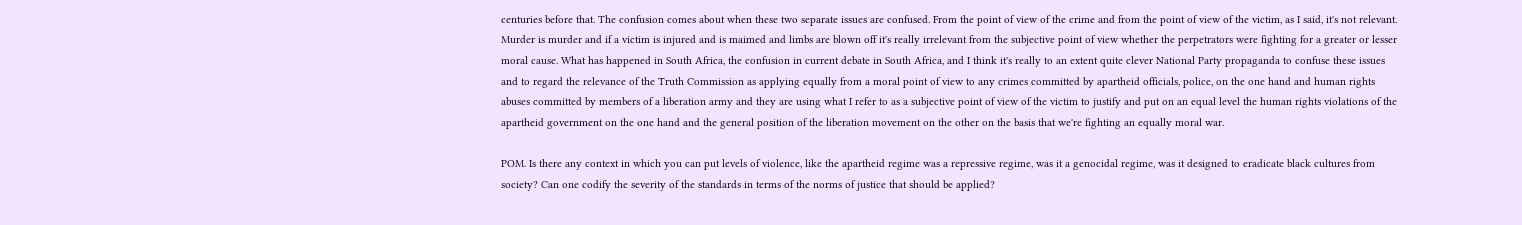centuries before that. The confusion comes about when these two separate issues are confused. From the point of view of the crime and from the point of view of the victim, as I said, it's not relevant. Murder is murder and if a victim is injured and is maimed and limbs are blown off it's really irrelevant from the subjective point of view whether the perpetrators were fighting for a greater or lesser moral cause. What has happened in South Africa, the confusion in current debate in South Africa, and I think it's really to an extent quite clever National Party propaganda to confuse these issues and to regard the relevance of the Truth Commission as applying equally from a moral point of view to any crimes committed by apartheid officials, police, on the one hand and human rights abuses committed by members of a liberation army and they are using what I refer to as a subjective point of view of the victim to justify and put on an equal level the human rights violations of the apartheid government on the one hand and the general position of the liberation movement on the other on the basis that we're fighting an equally moral war.

POM. Is there any context in which you can put levels of violence, like the apartheid regime was a repressive regime, was it a genocidal regime, was it designed to eradicate black cultures from society? Can one codify the severity of the standards in terms of the norms of justice that should be applied?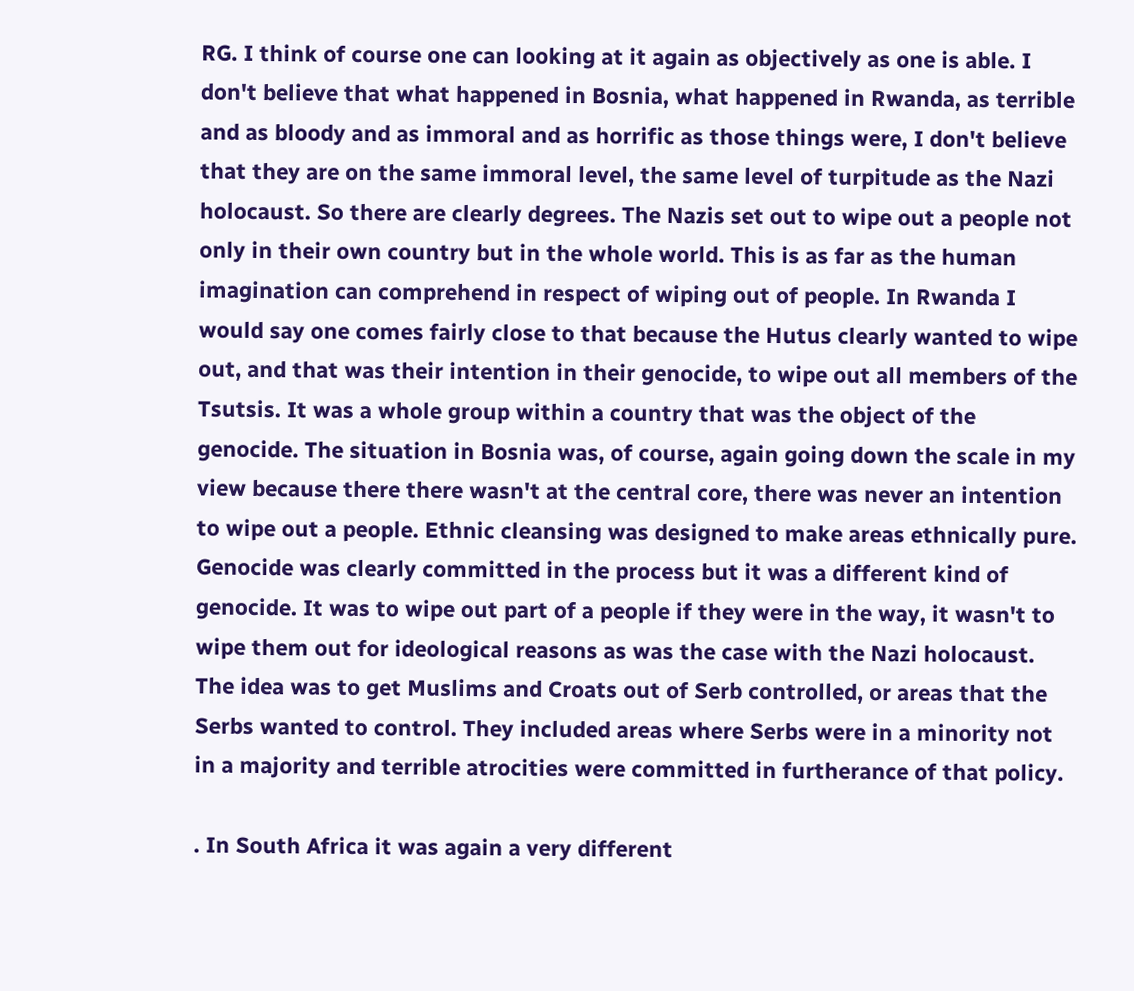RG. I think of course one can looking at it again as objectively as one is able. I don't believe that what happened in Bosnia, what happened in Rwanda, as terrible and as bloody and as immoral and as horrific as those things were, I don't believe that they are on the same immoral level, the same level of turpitude as the Nazi holocaust. So there are clearly degrees. The Nazis set out to wipe out a people not only in their own country but in the whole world. This is as far as the human imagination can comprehend in respect of wiping out of people. In Rwanda I would say one comes fairly close to that because the Hutus clearly wanted to wipe out, and that was their intention in their genocide, to wipe out all members of the Tsutsis. It was a whole group within a country that was the object of the genocide. The situation in Bosnia was, of course, again going down the scale in my view because there there wasn't at the central core, there was never an intention to wipe out a people. Ethnic cleansing was designed to make areas ethnically pure. Genocide was clearly committed in the process but it was a different kind of genocide. It was to wipe out part of a people if they were in the way, it wasn't to wipe them out for ideological reasons as was the case with the Nazi holocaust. The idea was to get Muslims and Croats out of Serb controlled, or areas that the Serbs wanted to control. They included areas where Serbs were in a minority not in a majority and terrible atrocities were committed in furtherance of that policy.

. In South Africa it was again a very different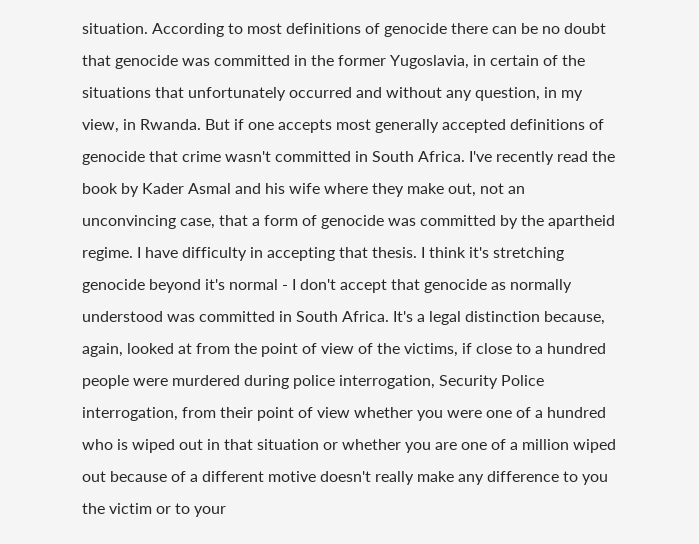situation. According to most definitions of genocide there can be no doubt that genocide was committed in the former Yugoslavia, in certain of the situations that unfortunately occurred and without any question, in my view, in Rwanda. But if one accepts most generally accepted definitions of genocide that crime wasn't committed in South Africa. I've recently read the book by Kader Asmal and his wife where they make out, not an unconvincing case, that a form of genocide was committed by the apartheid regime. I have difficulty in accepting that thesis. I think it's stretching genocide beyond it's normal - I don't accept that genocide as normally understood was committed in South Africa. It's a legal distinction because, again, looked at from the point of view of the victims, if close to a hundred people were murdered during police interrogation, Security Police interrogation, from their point of view whether you were one of a hundred who is wiped out in that situation or whether you are one of a million wiped out because of a different motive doesn't really make any difference to you the victim or to your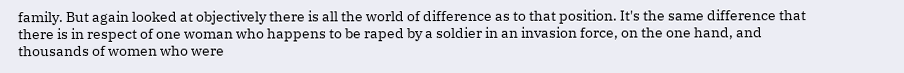family. But again looked at objectively there is all the world of difference as to that position. It's the same difference that there is in respect of one woman who happens to be raped by a soldier in an invasion force, on the one hand, and thousands of women who were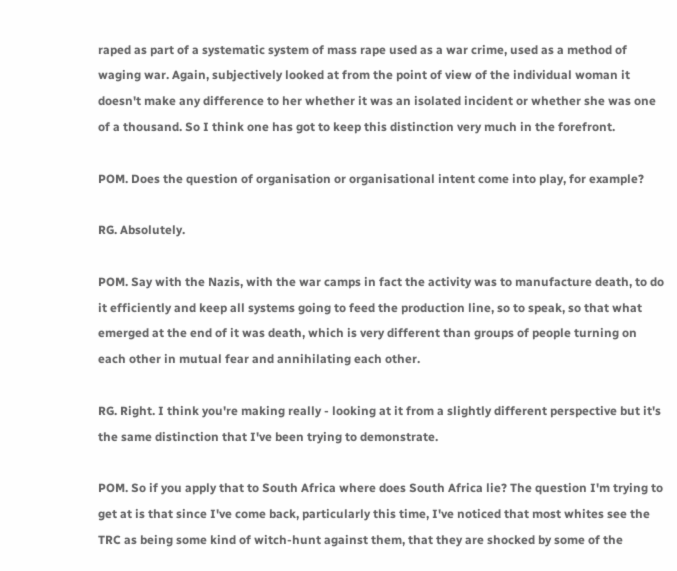raped as part of a systematic system of mass rape used as a war crime, used as a method of waging war. Again, subjectively looked at from the point of view of the individual woman it doesn't make any difference to her whether it was an isolated incident or whether she was one of a thousand. So I think one has got to keep this distinction very much in the forefront.

POM. Does the question of organisation or organisational intent come into play, for example?

RG. Absolutely.

POM. Say with the Nazis, with the war camps in fact the activity was to manufacture death, to do it efficiently and keep all systems going to feed the production line, so to speak, so that what emerged at the end of it was death, which is very different than groups of people turning on each other in mutual fear and annihilating each other.

RG. Right. I think you're making really - looking at it from a slightly different perspective but it's the same distinction that I've been trying to demonstrate.

POM. So if you apply that to South Africa where does South Africa lie? The question I'm trying to get at is that since I've come back, particularly this time, I've noticed that most whites see the TRC as being some kind of witch-hunt against them, that they are shocked by some of the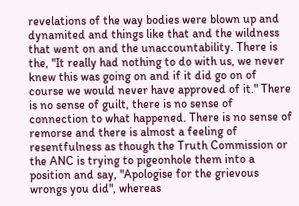revelations of the way bodies were blown up and dynamited and things like that and the wildness that went on and the unaccountability. There is the, "It really had nothing to do with us, we never knew this was going on and if it did go on of course we would never have approved of it." There is no sense of guilt, there is no sense of connection to what happened. There is no sense of remorse and there is almost a feeling of resentfulness as though the Truth Commission or the ANC is trying to pigeonhole them into a position and say, "Apologise for the grievous wrongs you did", whereas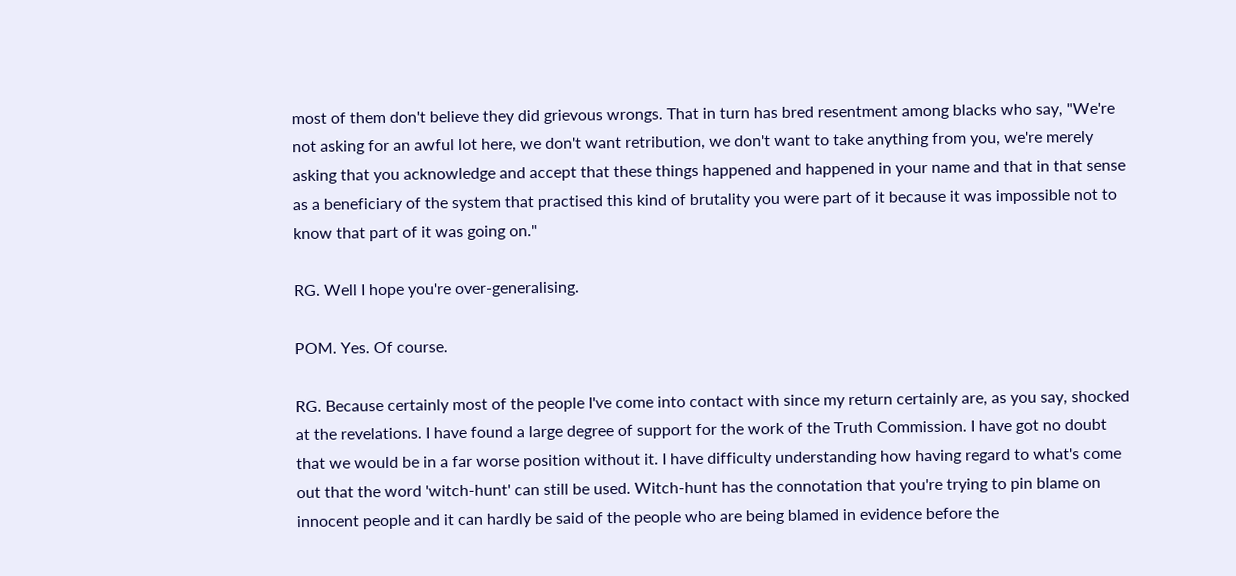most of them don't believe they did grievous wrongs. That in turn has bred resentment among blacks who say, "We're not asking for an awful lot here, we don't want retribution, we don't want to take anything from you, we're merely asking that you acknowledge and accept that these things happened and happened in your name and that in that sense as a beneficiary of the system that practised this kind of brutality you were part of it because it was impossible not to know that part of it was going on."

RG. Well I hope you're over-generalising.

POM. Yes. Of course.

RG. Because certainly most of the people I've come into contact with since my return certainly are, as you say, shocked at the revelations. I have found a large degree of support for the work of the Truth Commission. I have got no doubt that we would be in a far worse position without it. I have difficulty understanding how having regard to what's come out that the word 'witch-hunt' can still be used. Witch-hunt has the connotation that you're trying to pin blame on innocent people and it can hardly be said of the people who are being blamed in evidence before the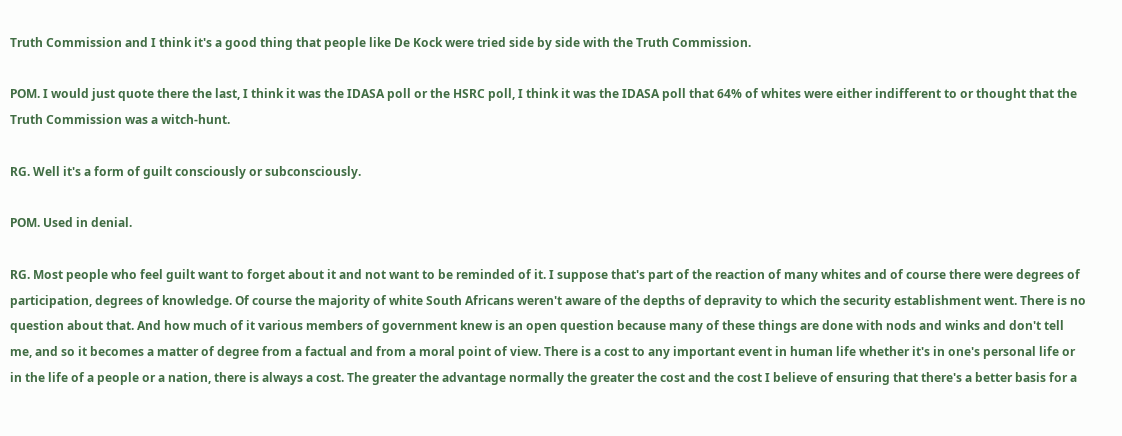Truth Commission and I think it's a good thing that people like De Kock were tried side by side with the Truth Commission.

POM. I would just quote there the last, I think it was the IDASA poll or the HSRC poll, I think it was the IDASA poll that 64% of whites were either indifferent to or thought that the Truth Commission was a witch-hunt.

RG. Well it's a form of guilt consciously or subconsciously.

POM. Used in denial.

RG. Most people who feel guilt want to forget about it and not want to be reminded of it. I suppose that's part of the reaction of many whites and of course there were degrees of participation, degrees of knowledge. Of course the majority of white South Africans weren't aware of the depths of depravity to which the security establishment went. There is no question about that. And how much of it various members of government knew is an open question because many of these things are done with nods and winks and don't tell me, and so it becomes a matter of degree from a factual and from a moral point of view. There is a cost to any important event in human life whether it's in one's personal life or in the life of a people or a nation, there is always a cost. The greater the advantage normally the greater the cost and the cost I believe of ensuring that there's a better basis for a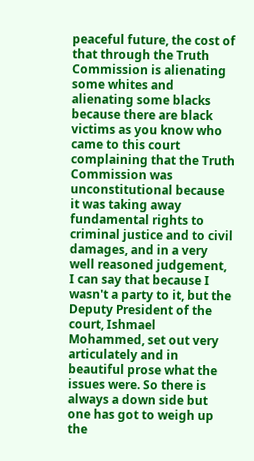peaceful future, the cost of that through the Truth Commission is alienating some whites and alienating some blacks because there are black victims as you know who came to this court complaining that the Truth Commission was unconstitutional because it was taking away fundamental rights to criminal justice and to civil damages, and in a very well reasoned judgement, I can say that because I wasn't a party to it, but the Deputy President of the court, Ishmael Mohammed, set out very articulately and in beautiful prose what the issues were. So there is always a down side but one has got to weigh up the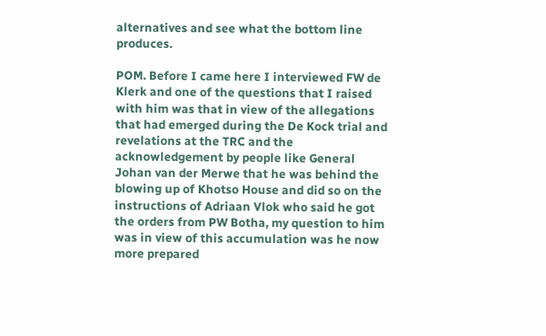alternatives and see what the bottom line produces.

POM. Before I came here I interviewed FW de Klerk and one of the questions that I raised with him was that in view of the allegations that had emerged during the De Kock trial and revelations at the TRC and the acknowledgement by people like General Johan van der Merwe that he was behind the blowing up of Khotso House and did so on the instructions of Adriaan Vlok who said he got the orders from PW Botha, my question to him was in view of this accumulation was he now more prepared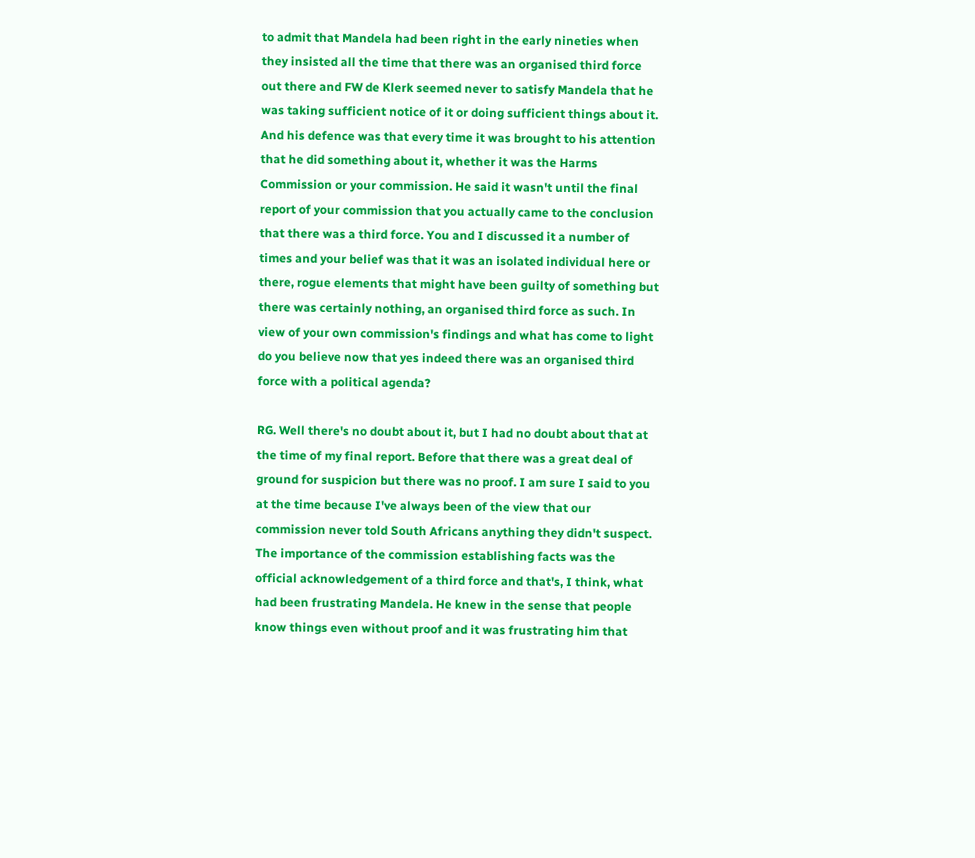to admit that Mandela had been right in the early nineties when they insisted all the time that there was an organised third force out there and FW de Klerk seemed never to satisfy Mandela that he was taking sufficient notice of it or doing sufficient things about it. And his defence was that every time it was brought to his attention that he did something about it, whether it was the Harms Commission or your commission. He said it wasn't until the final report of your commission that you actually came to the conclusion that there was a third force. You and I discussed it a number of times and your belief was that it was an isolated individual here or there, rogue elements that might have been guilty of something but there was certainly nothing, an organised third force as such. In view of your own commission's findings and what has come to light do you believe now that yes indeed there was an organised third force with a political agenda?

RG. Well there's no doubt about it, but I had no doubt about that at the time of my final report. Before that there was a great deal of ground for suspicion but there was no proof. I am sure I said to you at the time because I've always been of the view that our commission never told South Africans anything they didn't suspect. The importance of the commission establishing facts was the official acknowledgement of a third force and that's, I think, what had been frustrating Mandela. He knew in the sense that people know things even without proof and it was frustrating him that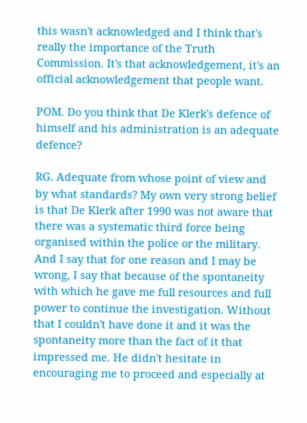this wasn't acknowledged and I think that's really the importance of the Truth Commission. It's that acknowledgement, it's an official acknowledgement that people want.

POM. Do you think that De Klerk's defence of himself and his administration is an adequate defence?

RG. Adequate from whose point of view and by what standards? My own very strong belief is that De Klerk after 1990 was not aware that there was a systematic third force being organised within the police or the military. And I say that for one reason and I may be wrong, I say that because of the spontaneity with which he gave me full resources and full power to continue the investigation. Without that I couldn't have done it and it was the spontaneity more than the fact of it that impressed me. He didn't hesitate in encouraging me to proceed and especially at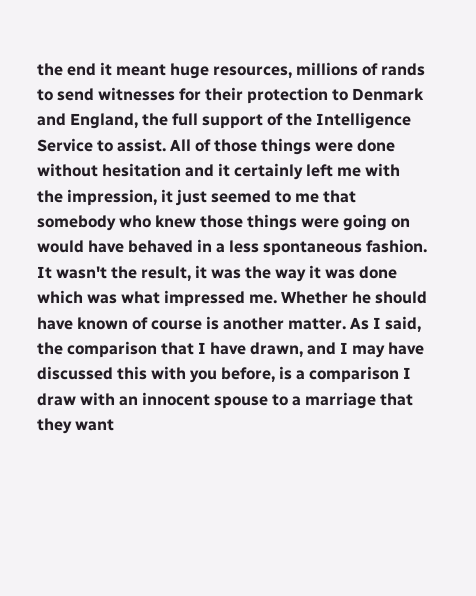the end it meant huge resources, millions of rands to send witnesses for their protection to Denmark and England, the full support of the Intelligence Service to assist. All of those things were done without hesitation and it certainly left me with the impression, it just seemed to me that somebody who knew those things were going on would have behaved in a less spontaneous fashion. It wasn't the result, it was the way it was done which was what impressed me. Whether he should have known of course is another matter. As I said, the comparison that I have drawn, and I may have discussed this with you before, is a comparison I draw with an innocent spouse to a marriage that they want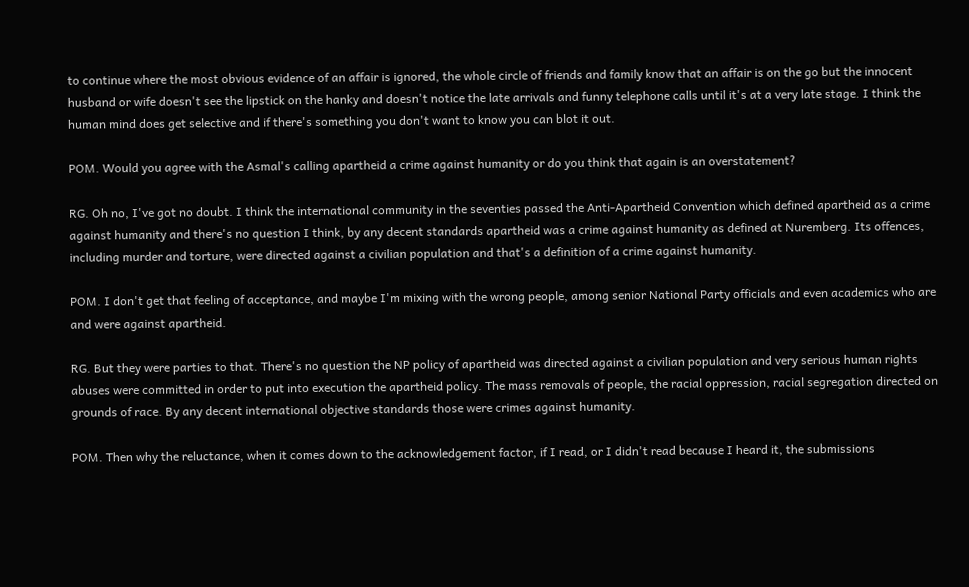to continue where the most obvious evidence of an affair is ignored, the whole circle of friends and family know that an affair is on the go but the innocent husband or wife doesn't see the lipstick on the hanky and doesn't notice the late arrivals and funny telephone calls until it's at a very late stage. I think the human mind does get selective and if there's something you don't want to know you can blot it out.

POM. Would you agree with the Asmal's calling apartheid a crime against humanity or do you think that again is an overstatement?

RG. Oh no, I've got no doubt. I think the international community in the seventies passed the Anti-Apartheid Convention which defined apartheid as a crime against humanity and there's no question I think, by any decent standards apartheid was a crime against humanity as defined at Nuremberg. Its offences, including murder and torture, were directed against a civilian population and that's a definition of a crime against humanity.

POM. I don't get that feeling of acceptance, and maybe I'm mixing with the wrong people, among senior National Party officials and even academics who are and were against apartheid.

RG. But they were parties to that. There's no question the NP policy of apartheid was directed against a civilian population and very serious human rights abuses were committed in order to put into execution the apartheid policy. The mass removals of people, the racial oppression, racial segregation directed on grounds of race. By any decent international objective standards those were crimes against humanity.

POM. Then why the reluctance, when it comes down to the acknowledgement factor, if I read, or I didn't read because I heard it, the submissions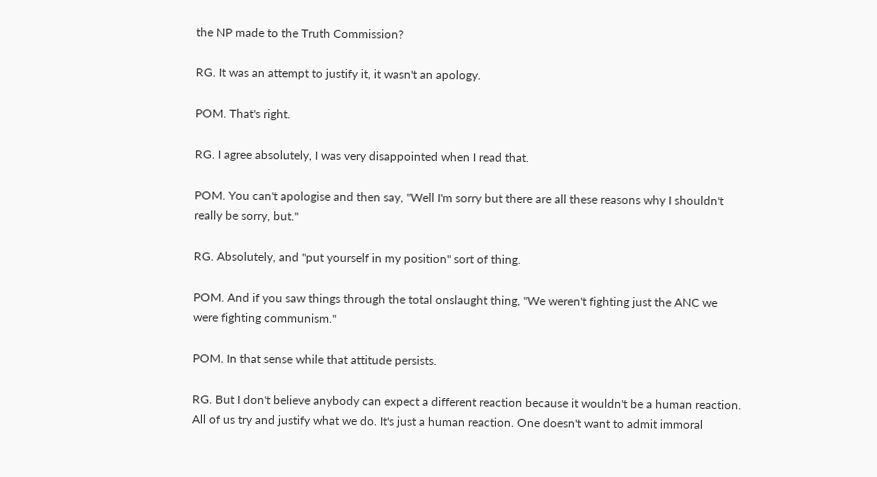the NP made to the Truth Commission?

RG. It was an attempt to justify it, it wasn't an apology.

POM. That's right.

RG. I agree absolutely, I was very disappointed when I read that.

POM. You can't apologise and then say, "Well I'm sorry but there are all these reasons why I shouldn't really be sorry, but."

RG. Absolutely, and "put yourself in my position" sort of thing.

POM. And if you saw things through the total onslaught thing, "We weren't fighting just the ANC we were fighting communism."

POM. In that sense while that attitude persists.

RG. But I don't believe anybody can expect a different reaction because it wouldn't be a human reaction. All of us try and justify what we do. It's just a human reaction. One doesn't want to admit immoral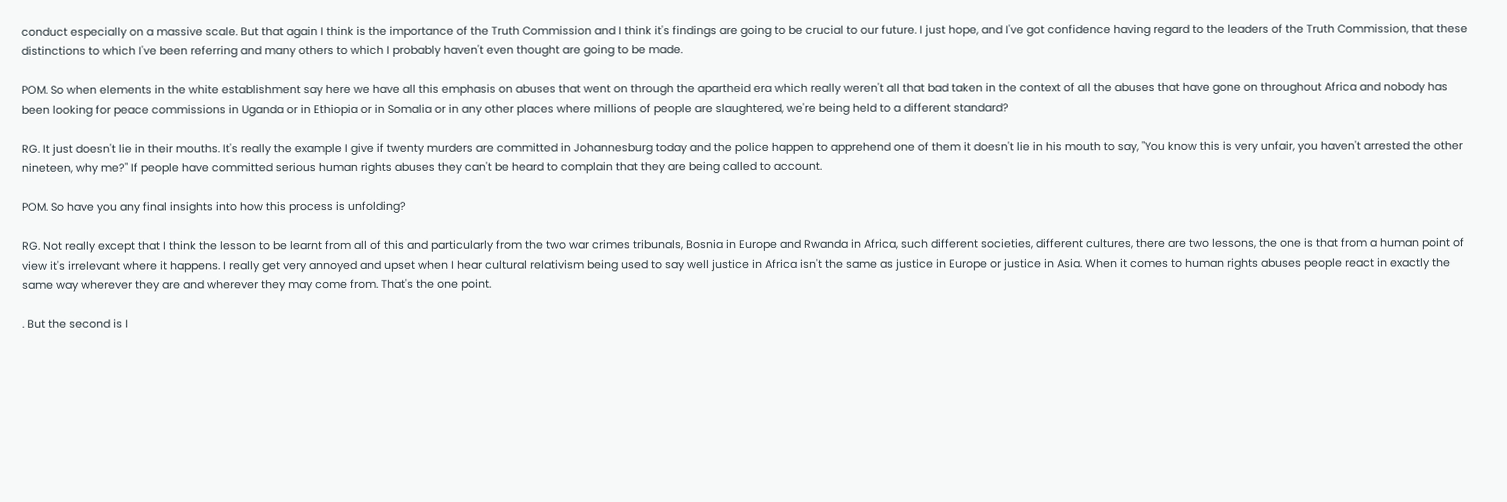conduct especially on a massive scale. But that again I think is the importance of the Truth Commission and I think it's findings are going to be crucial to our future. I just hope, and I've got confidence having regard to the leaders of the Truth Commission, that these distinctions to which I've been referring and many others to which I probably haven't even thought are going to be made.

POM. So when elements in the white establishment say here we have all this emphasis on abuses that went on through the apartheid era which really weren't all that bad taken in the context of all the abuses that have gone on throughout Africa and nobody has been looking for peace commissions in Uganda or in Ethiopia or in Somalia or in any other places where millions of people are slaughtered, we're being held to a different standard?

RG. It just doesn't lie in their mouths. It's really the example I give if twenty murders are committed in Johannesburg today and the police happen to apprehend one of them it doesn't lie in his mouth to say, "You know this is very unfair, you haven't arrested the other nineteen, why me?" If people have committed serious human rights abuses they can't be heard to complain that they are being called to account.

POM. So have you any final insights into how this process is unfolding?

RG. Not really except that I think the lesson to be learnt from all of this and particularly from the two war crimes tribunals, Bosnia in Europe and Rwanda in Africa, such different societies, different cultures, there are two lessons, the one is that from a human point of view it's irrelevant where it happens. I really get very annoyed and upset when I hear cultural relativism being used to say well justice in Africa isn't the same as justice in Europe or justice in Asia. When it comes to human rights abuses people react in exactly the same way wherever they are and wherever they may come from. That's the one point.

. But the second is I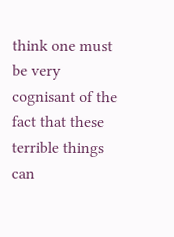think one must be very cognisant of the fact that these terrible things can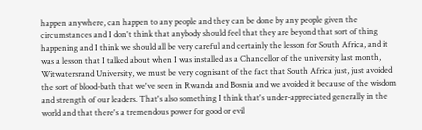happen anywhere, can happen to any people and they can be done by any people given the circumstances and I don't think that anybody should feel that they are beyond that sort of thing happening and I think we should all be very careful and certainly the lesson for South Africa, and it was a lesson that I talked about when I was installed as a Chancellor of the university last month, Witwatersrand University, we must be very cognisant of the fact that South Africa just, just avoided the sort of blood-bath that we've seen in Rwanda and Bosnia and we avoided it because of the wisdom and strength of our leaders. That's also something I think that's under-appreciated generally in the world and that there's a tremendous power for good or evil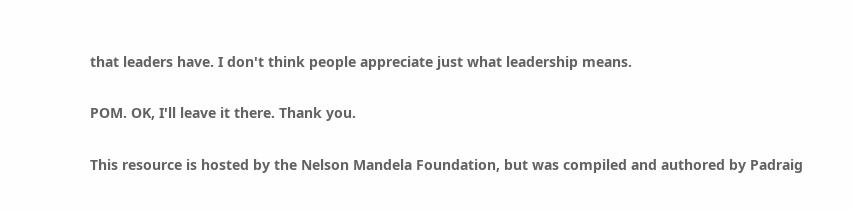that leaders have. I don't think people appreciate just what leadership means.

POM. OK, I'll leave it there. Thank you.

This resource is hosted by the Nelson Mandela Foundation, but was compiled and authored by Padraig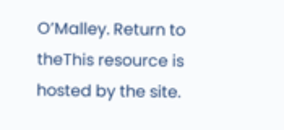O’Malley. Return to theThis resource is hosted by the site.